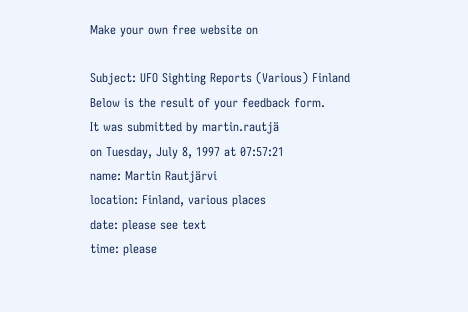Make your own free website on

Subject: UFO Sighting Reports (Various) Finland
Below is the result of your feedback form.
It was submitted by martin.rautjä
on Tuesday, July 8, 1997 at 07:57:21
name: Martin Rautjärvi
location: Finland, various places
date: please see text
time: please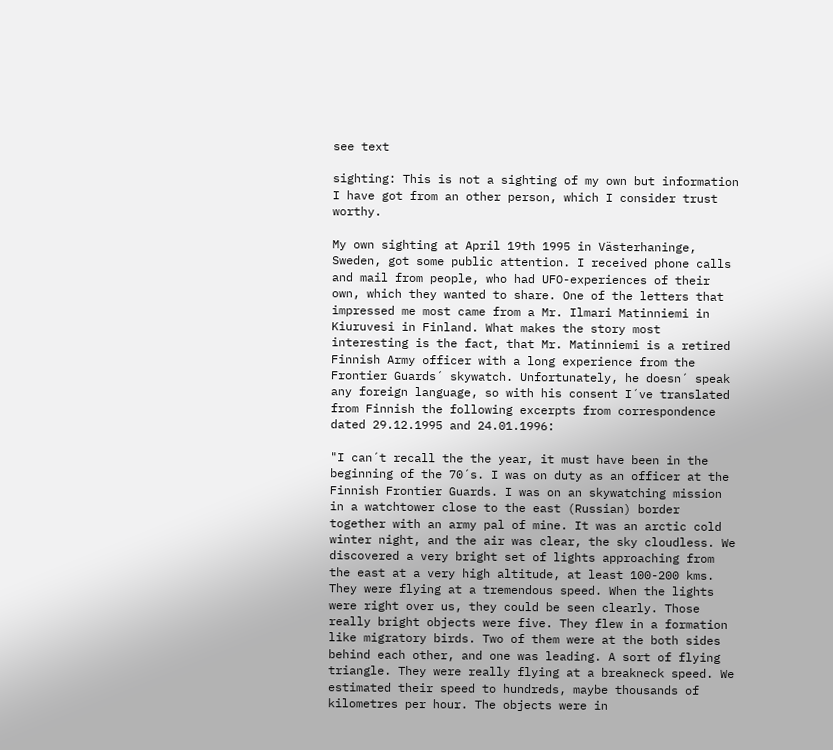see text

sighting: This is not a sighting of my own but information I have got from an other person, which I consider trust worthy.

My own sighting at April 19th 1995 in Västerhaninge, Sweden, got some public attention. I received phone calls and mail from people, who had UFO-experiences of their own, which they wanted to share. One of the letters that impressed me most came from a Mr. Ilmari Matinniemi in Kiuruvesi in Finland. What makes the story most interesting is the fact, that Mr. Matinniemi is a retired Finnish Army officer with a long experience from the Frontier Guards´ skywatch. Unfortunately, he doesn´ speak any foreign language, so with his consent I´ve translated from Finnish the following excerpts from correspondence dated 29.12.1995 and 24.01.1996:

"I can´t recall the the year, it must have been in the beginning of the 70´s. I was on duty as an officer at the Finnish Frontier Guards. I was on an skywatching mission in a watchtower close to the east (Russian) border together with an army pal of mine. It was an arctic cold winter night, and the air was clear, the sky cloudless. We discovered a very bright set of lights approaching from the east at a very high altitude, at least 100-200 kms. They were flying at a tremendous speed. When the lights were right over us, they could be seen clearly. Those really bright objects were five. They flew in a formation like migratory birds. Two of them were at the both sides behind each other, and one was leading. A sort of flying triangle. They were really flying at a breakneck speed. We estimated their speed to hundreds, maybe thousands of kilometres per hour. The objects were in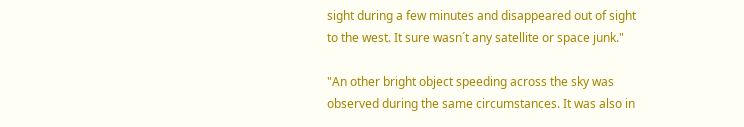sight during a few minutes and disappeared out of sight to the west. It sure wasn´t any satellite or space junk."

"An other bright object speeding across the sky was observed during the same circumstances. It was also in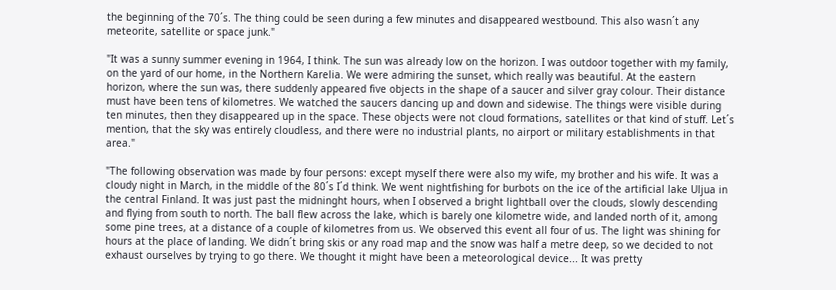the beginning of the 70´s. The thing could be seen during a few minutes and disappeared westbound. This also wasn´t any meteorite, satellite or space junk."

"It was a sunny summer evening in 1964, I think. The sun was already low on the horizon. I was outdoor together with my family, on the yard of our home, in the Northern Karelia. We were admiring the sunset, which really was beautiful. At the eastern horizon, where the sun was, there suddenly appeared five objects in the shape of a saucer and silver gray colour. Their distance must have been tens of kilometres. We watched the saucers dancing up and down and sidewise. The things were visible during ten minutes, then they disappeared up in the space. These objects were not cloud formations, satellites or that kind of stuff. Let´s mention, that the sky was entirely cloudless, and there were no industrial plants, no airport or military establishments in that area."

"The following observation was made by four persons: except myself there were also my wife, my brother and his wife. It was a cloudy night in March, in the middle of the 80´s I´d think. We went nightfishing for burbots on the ice of the artificial lake Uljua in the central Finland. It was just past the midninght hours, when I observed a bright lightball over the clouds, slowly descending and flying from south to north. The ball flew across the lake, which is barely one kilometre wide, and landed north of it, among some pine trees, at a distance of a couple of kilometres from us. We observed this event all four of us. The light was shining for hours at the place of landing. We didn´t bring skis or any road map and the snow was half a metre deep, so we decided to not exhaust ourselves by trying to go there. We thought it might have been a meteorological device... It was pretty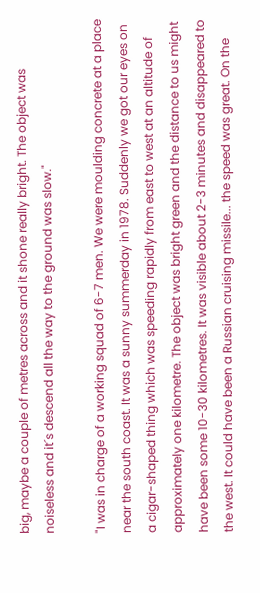big, maybe a couple of metres across and it shone really bright. The object was noiseless and it´s descend all the way to the ground was slow."

"I was in charge of a working squad of 6-7 men. We were moulding concrete at a place near the south coast. It was a sunny summerday in 1978. Suddenly we got our eyes on a cigar-shaped thing which was speeding rapidly from east to west at an altitude of approximately one kilometre. The object was bright green and the distance to us might have been some 10-30 kilometres. It was visible about 2-3 minutes and disappeared to the west. It could have been a Russian cruising missile... the speed was great. On the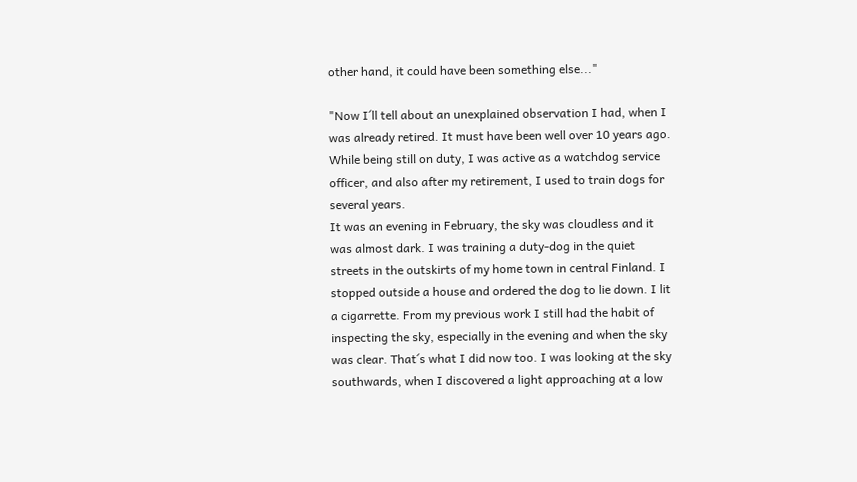other hand, it could have been something else..."

"Now I´ll tell about an unexplained observation I had, when I was already retired. It must have been well over 10 years ago. While being still on duty, I was active as a watchdog service officer, and also after my retirement, I used to train dogs for several years.
It was an evening in February, the sky was cloudless and it was almost dark. I was training a duty-dog in the quiet streets in the outskirts of my home town in central Finland. I stopped outside a house and ordered the dog to lie down. I lit a cigarrette. From my previous work I still had the habit of inspecting the sky, especially in the evening and when the sky was clear. That´s what I did now too. I was looking at the sky southwards, when I discovered a light approaching at a low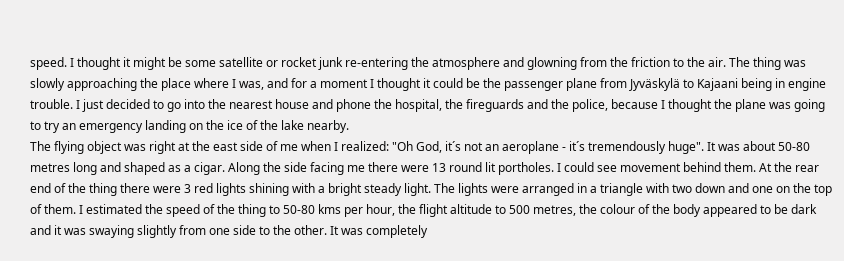speed. I thought it might be some satellite or rocket junk re-entering the atmosphere and glowning from the friction to the air. The thing was slowly approaching the place where I was, and for a moment I thought it could be the passenger plane from Jyväskylä to Kajaani being in engine trouble. I just decided to go into the nearest house and phone the hospital, the fireguards and the police, because I thought the plane was going to try an emergency landing on the ice of the lake nearby.
The flying object was right at the east side of me when I realized: "Oh God, it´s not an aeroplane - it´s tremendously huge". It was about 50-80 metres long and shaped as a cigar. Along the side facing me there were 13 round lit portholes. I could see movement behind them. At the rear end of the thing there were 3 red lights shining with a bright steady light. The lights were arranged in a triangle with two down and one on the top of them. I estimated the speed of the thing to 50-80 kms per hour, the flight altitude to 500 metres, the colour of the body appeared to be dark and it was swaying slightly from one side to the other. It was completely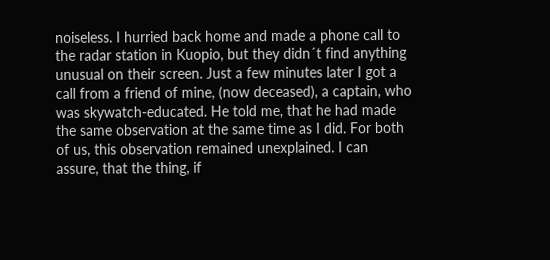noiseless. I hurried back home and made a phone call to the radar station in Kuopio, but they didn´t find anything unusual on their screen. Just a few minutes later I got a call from a friend of mine, (now deceased), a captain, who was skywatch-educated. He told me, that he had made the same observation at the same time as I did. For both of us, this observation remained unexplained. I can assure, that the thing, if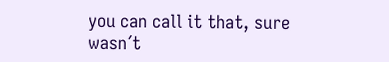you can call it that, sure wasn´t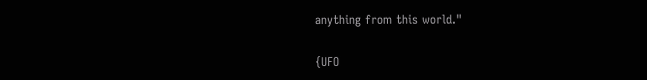anything from this world."

{UFO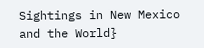Sightings in New Mexico and the World}